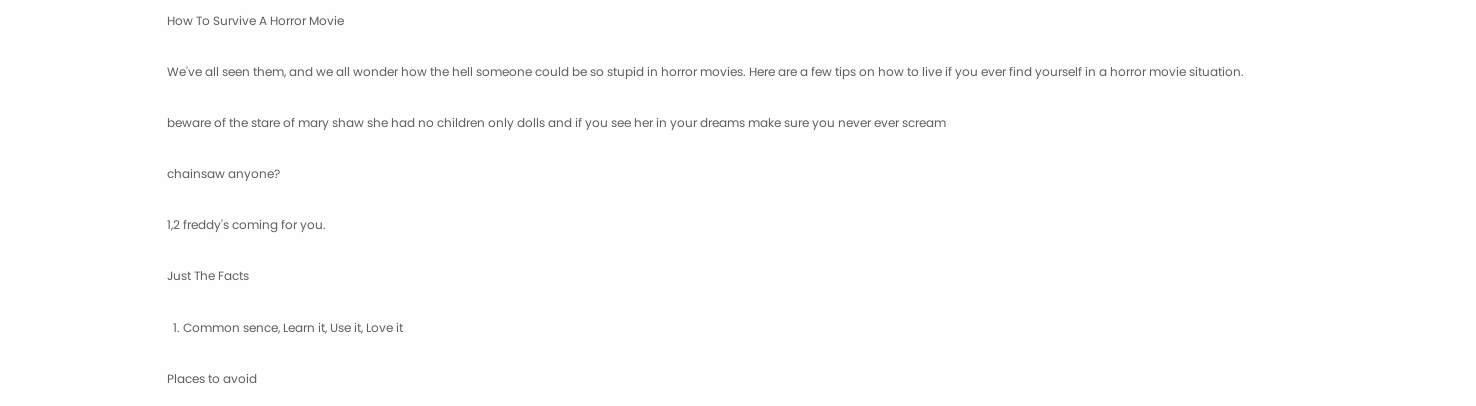How To Survive A Horror Movie

We've all seen them, and we all wonder how the hell someone could be so stupid in horror movies. Here are a few tips on how to live if you ever find yourself in a horror movie situation.

beware of the stare of mary shaw she had no children only dolls and if you see her in your dreams make sure you never ever scream

chainsaw anyone?

1,2 freddy's coming for you.

Just The Facts

  1. Common sence, Learn it, Use it, Love it

Places to avoid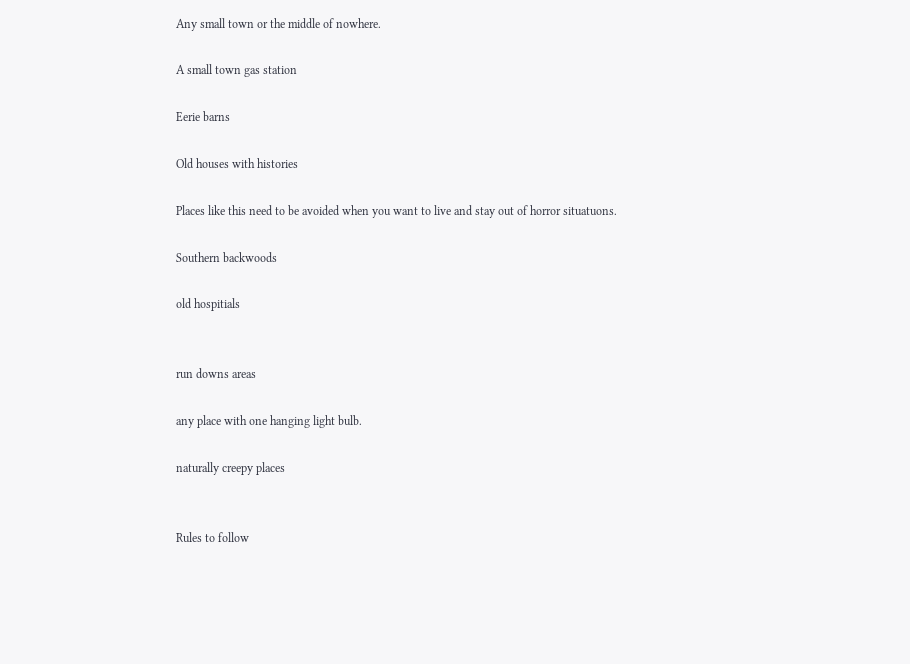Any small town or the middle of nowhere.

A small town gas station

Eerie barns

Old houses with histories

Places like this need to be avoided when you want to live and stay out of horror situatuons.

Southern backwoods

old hospitials


run downs areas

any place with one hanging light bulb.

naturally creepy places


Rules to follow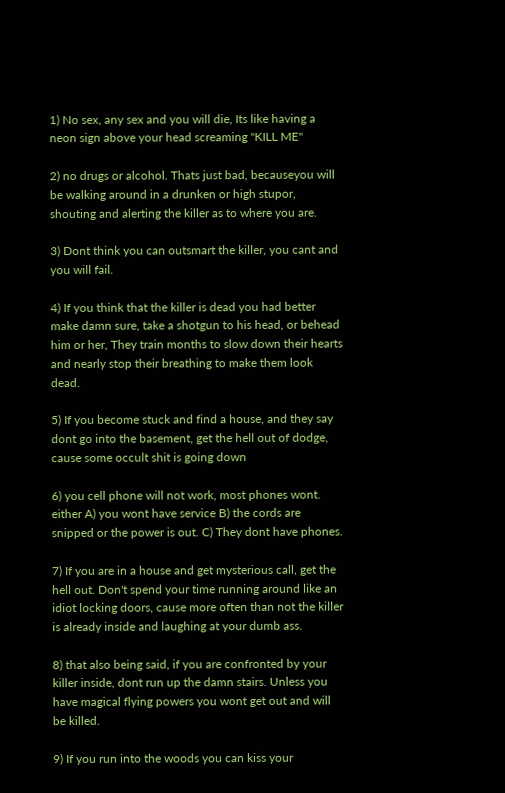1) No sex, any sex and you will die, Its like having a neon sign above your head screaming "KILL ME"

2) no drugs or alcohol. Thats just bad, becauseyou will be walking around in a drunken or high stupor, shouting and alerting the killer as to where you are.

3) Dont think you can outsmart the killer, you cant and you will fail.

4) If you think that the killer is dead you had better make damn sure, take a shotgun to his head, or behead him or her, They train months to slow down their hearts and nearly stop their breathing to make them look dead.

5) If you become stuck and find a house, and they say dont go into the basement, get the hell out of dodge, cause some occult shit is going down

6) you cell phone will not work, most phones wont. either A) you wont have service B) the cords are snipped or the power is out. C) They dont have phones.

7) If you are in a house and get mysterious call, get the hell out. Don't spend your time running around like an idiot locking doors, cause more often than not the killer is already inside and laughing at your dumb ass.

8) that also being said, if you are confronted by your killer inside, dont run up the damn stairs. Unless you have magical flying powers you wont get out and will be killed.

9) If you run into the woods you can kiss your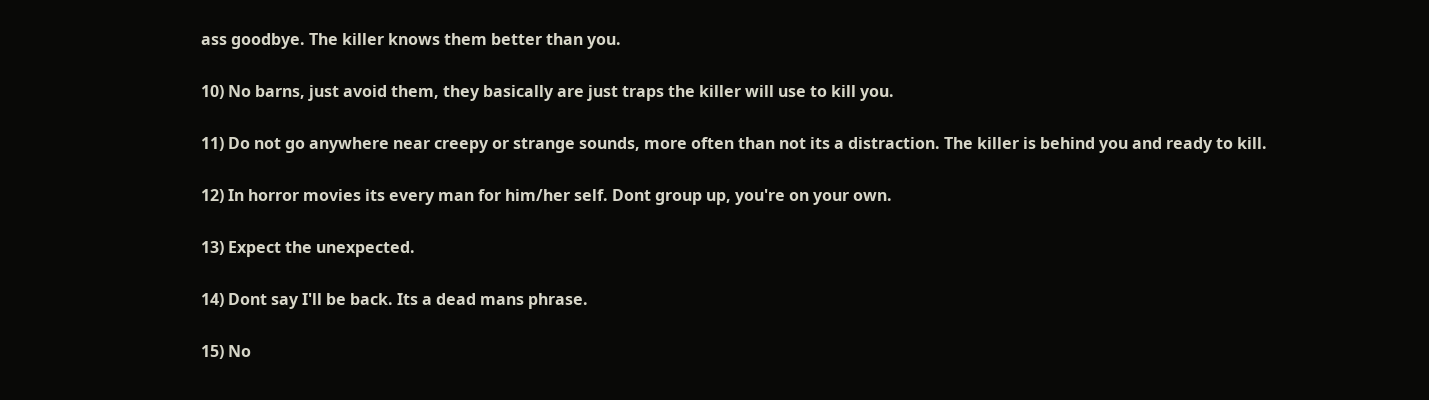ass goodbye. The killer knows them better than you.

10) No barns, just avoid them, they basically are just traps the killer will use to kill you.

11) Do not go anywhere near creepy or strange sounds, more often than not its a distraction. The killer is behind you and ready to kill.

12) In horror movies its every man for him/her self. Dont group up, you're on your own.

13) Expect the unexpected.

14) Dont say I'll be back. Its a dead mans phrase.

15) No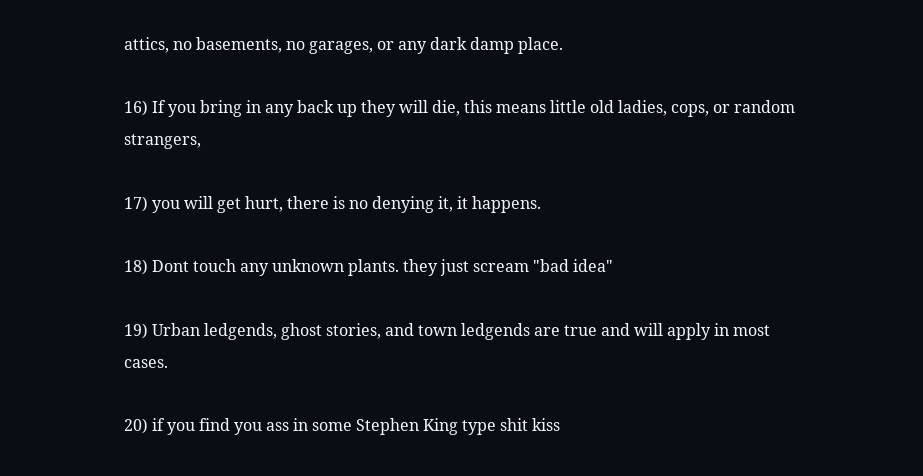attics, no basements, no garages, or any dark damp place.

16) If you bring in any back up they will die, this means little old ladies, cops, or random strangers,

17) you will get hurt, there is no denying it, it happens.

18) Dont touch any unknown plants. they just scream "bad idea"

19) Urban ledgends, ghost stories, and town ledgends are true and will apply in most cases.

20) if you find you ass in some Stephen King type shit kiss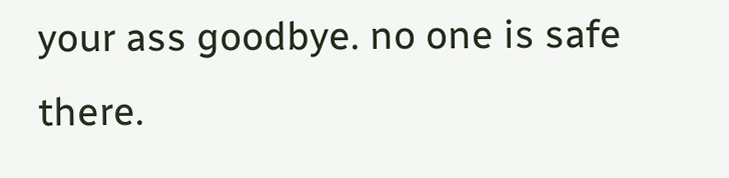your ass goodbye. no one is safe there.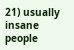21) usually insane people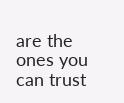are the ones you can trust